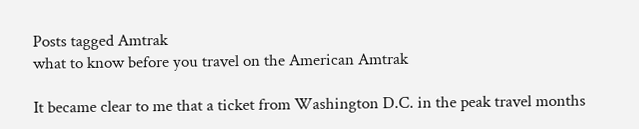Posts tagged Amtrak
what to know before you travel on the American Amtrak

It became clear to me that a ticket from Washington D.C. in the peak travel months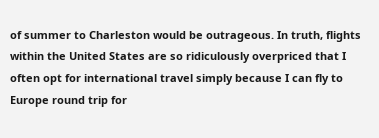of summer to Charleston would be outrageous. In truth, flights within the United States are so ridiculously overpriced that I often opt for international travel simply because I can fly to Europe round trip for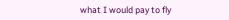what I would pay to fly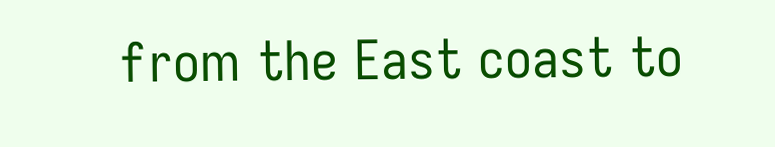from the East coast to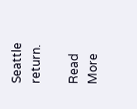Seattle return.

Read More